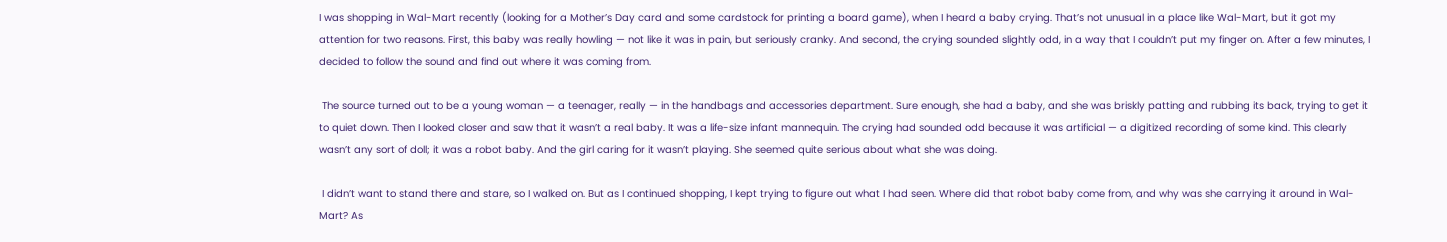I was shopping in Wal-Mart recently (looking for a Mother’s Day card and some cardstock for printing a board game), when I heard a baby crying. That’s not unusual in a place like Wal-Mart, but it got my attention for two reasons. First, this baby was really howling — not like it was in pain, but seriously cranky. And second, the crying sounded slightly odd, in a way that I couldn’t put my finger on. After a few minutes, I decided to follow the sound and find out where it was coming from.

 The source turned out to be a young woman — a teenager, really — in the handbags and accessories department. Sure enough, she had a baby, and she was briskly patting and rubbing its back, trying to get it to quiet down. Then I looked closer and saw that it wasn’t a real baby. It was a life-size infant mannequin. The crying had sounded odd because it was artificial — a digitized recording of some kind. This clearly wasn’t any sort of doll; it was a robot baby. And the girl caring for it wasn’t playing. She seemed quite serious about what she was doing.

 I didn’t want to stand there and stare, so I walked on. But as I continued shopping, I kept trying to figure out what I had seen. Where did that robot baby come from, and why was she carrying it around in Wal-Mart? As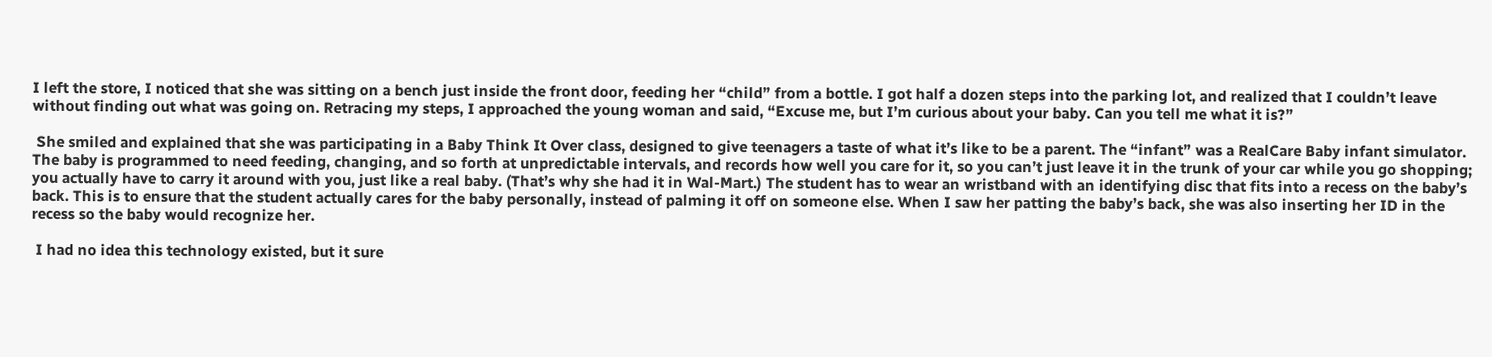I left the store, I noticed that she was sitting on a bench just inside the front door, feeding her “child” from a bottle. I got half a dozen steps into the parking lot, and realized that I couldn’t leave without finding out what was going on. Retracing my steps, I approached the young woman and said, “Excuse me, but I’m curious about your baby. Can you tell me what it is?”

 She smiled and explained that she was participating in a Baby Think It Over class, designed to give teenagers a taste of what it’s like to be a parent. The “infant” was a RealCare Baby infant simulator. The baby is programmed to need feeding, changing, and so forth at unpredictable intervals, and records how well you care for it, so you can’t just leave it in the trunk of your car while you go shopping; you actually have to carry it around with you, just like a real baby. (That’s why she had it in Wal-Mart.) The student has to wear an wristband with an identifying disc that fits into a recess on the baby’s back. This is to ensure that the student actually cares for the baby personally, instead of palming it off on someone else. When I saw her patting the baby’s back, she was also inserting her ID in the recess so the baby would recognize her.

 I had no idea this technology existed, but it sure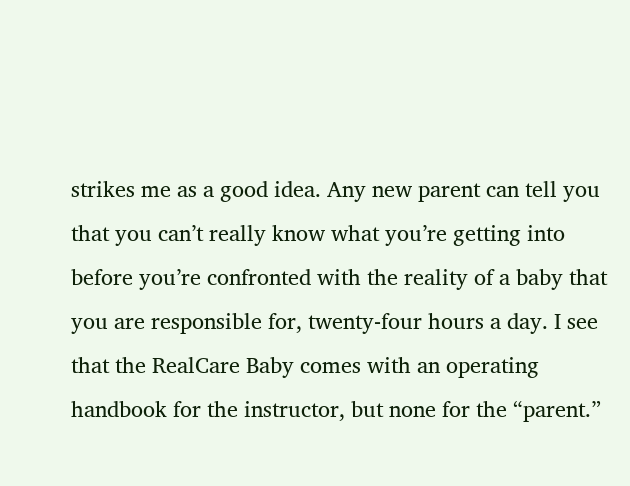strikes me as a good idea. Any new parent can tell you that you can’t really know what you’re getting into before you’re confronted with the reality of a baby that you are responsible for, twenty-four hours a day. I see that the RealCare Baby comes with an operating handbook for the instructor, but none for the “parent.”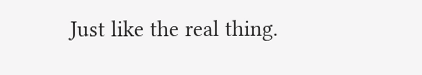Just like the real thing.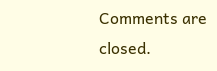Comments are closed.